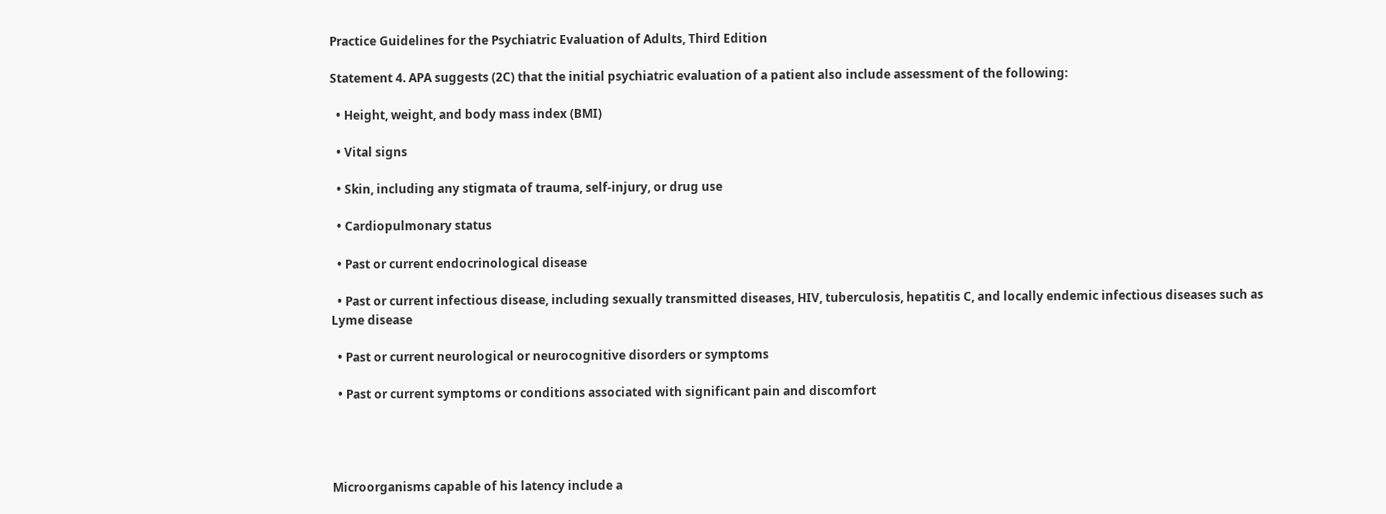Practice Guidelines for the Psychiatric Evaluation of Adults, Third Edition

Statement 4. APA suggests (2C) that the initial psychiatric evaluation of a patient also include assessment of the following:

  • Height, weight, and body mass index (BMI)

  • Vital signs

  • Skin, including any stigmata of trauma, self-injury, or drug use

  • Cardiopulmonary status

  • Past or current endocrinological disease

  • Past or current infectious disease, including sexually transmitted diseases, HIV, tuberculosis, hepatitis C, and locally endemic infectious diseases such as Lyme disease

  • Past or current neurological or neurocognitive disorders or symptoms

  • Past or current symptoms or conditions associated with significant pain and discomfort




Microorganisms capable of his latency include a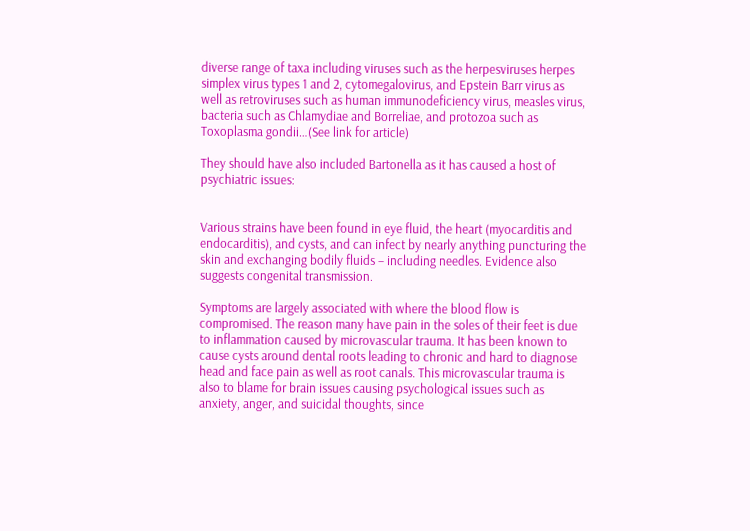diverse range of taxa including viruses such as the herpesviruses herpes simplex virus types 1 and 2, cytomegalovirus, and Epstein Barr virus as well as retroviruses such as human immunodeficiency virus, measles virus, bacteria such as Chlamydiae and Borreliae, and protozoa such as Toxoplasma gondii…(See link for article)

They should have also included Bartonella as it has caused a host of psychiatric issues:


Various strains have been found in eye fluid, the heart (myocarditis and endocarditis), and cysts, and can infect by nearly anything puncturing the skin and exchanging bodily fluids – including needles. Evidence also suggests congenital transmission.

Symptoms are largely associated with where the blood flow is compromised. The reason many have pain in the soles of their feet is due to inflammation caused by microvascular trauma. It has been known to cause cysts around dental roots leading to chronic and hard to diagnose head and face pain as well as root canals. This microvascular trauma is also to blame for brain issues causing psychological issues such as anxiety, anger, and suicidal thoughts, since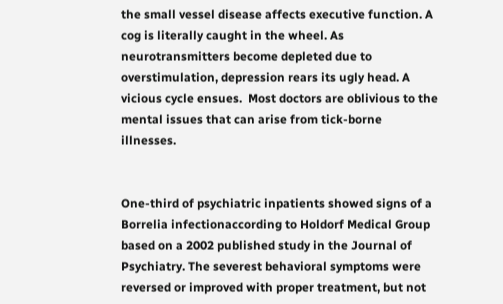the small vessel disease affects executive function. A cog is literally caught in the wheel. As neurotransmitters become depleted due to overstimulation, depression rears its ugly head. A vicious cycle ensues.  Most doctors are oblivious to the mental issues that can arise from tick-borne illnesses.


One-third of psychiatric inpatients showed signs of a Borrelia infectionaccording to Holdorf Medical Group based on a 2002 published study in the Journal of Psychiatry. The severest behavioral symptoms were reversed or improved with proper treatment, but not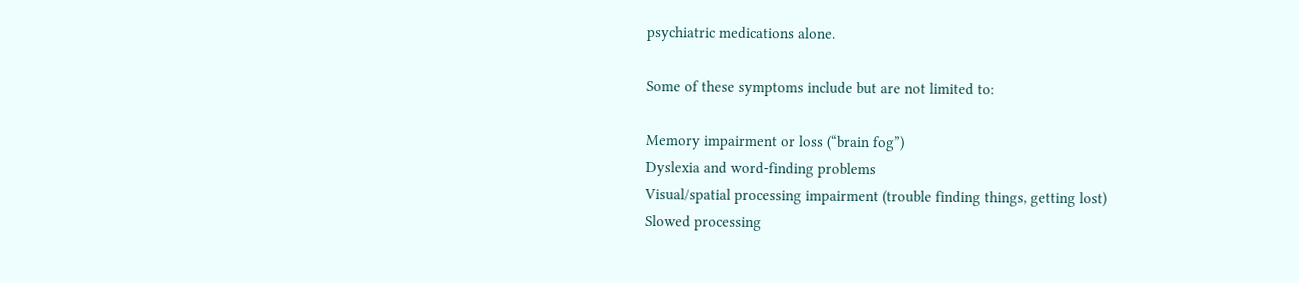psychiatric medications alone.

Some of these symptoms include but are not limited to:

Memory impairment or loss (“brain fog”)
Dyslexia and word-finding problems
Visual/spatial processing impairment (trouble finding things, getting lost)
Slowed processing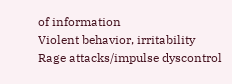of information
Violent behavior, irritability
Rage attacks/impulse dyscontrol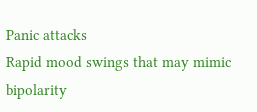Panic attacks
Rapid mood swings that may mimic bipolarity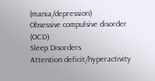(mania/depression)
Obsessive compulsive disorder (OCD)
Sleep Disorders
Attention deficit/hyperactivity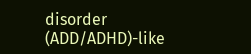disorder
(ADD/ADHD)-like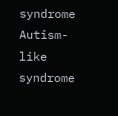syndrome
Autism-like syndrome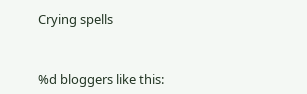Crying spells


%d bloggers like this: